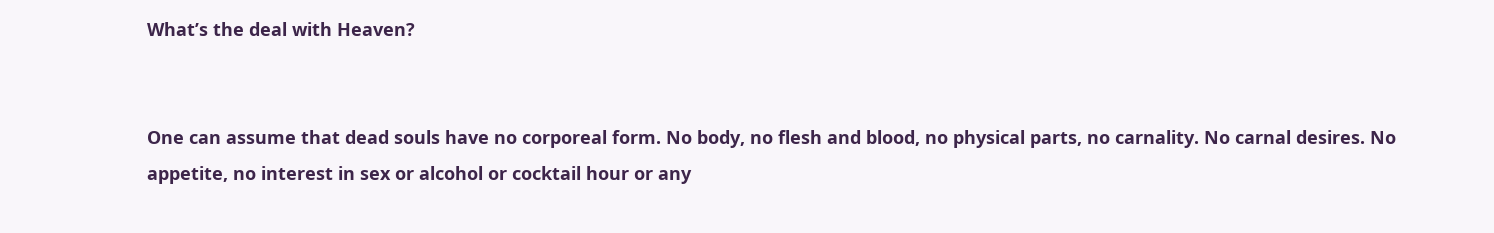What’s the deal with Heaven?


One can assume that dead souls have no corporeal form. No body, no flesh and blood, no physical parts, no carnality. No carnal desires. No appetite, no interest in sex or alcohol or cocktail hour or any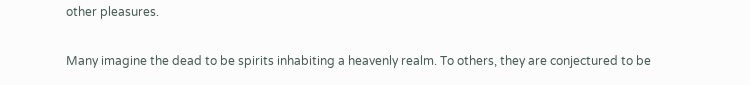other pleasures.

Many imagine the dead to be spirits inhabiting a heavenly realm. To others, they are conjectured to be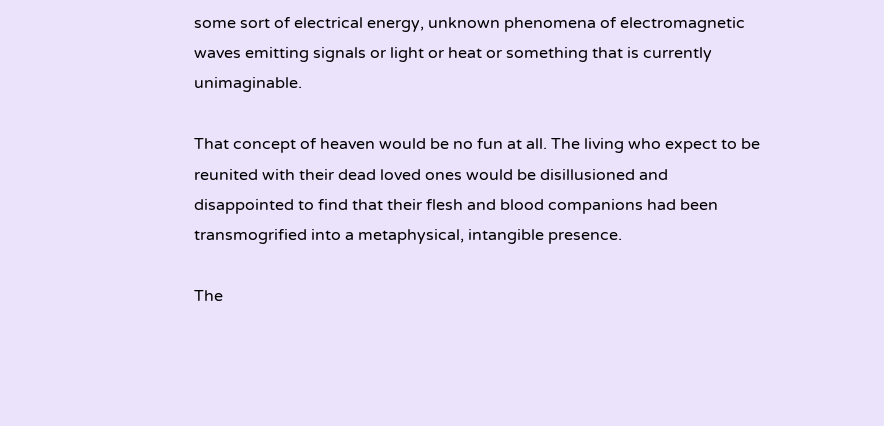some sort of electrical energy, unknown phenomena of electromagnetic waves emitting signals or light or heat or something that is currently unimaginable.

That concept of heaven would be no fun at all. The living who expect to be reunited with their dead loved ones would be disillusioned and disappointed to find that their flesh and blood companions had been transmogrified into a metaphysical, intangible presence.

The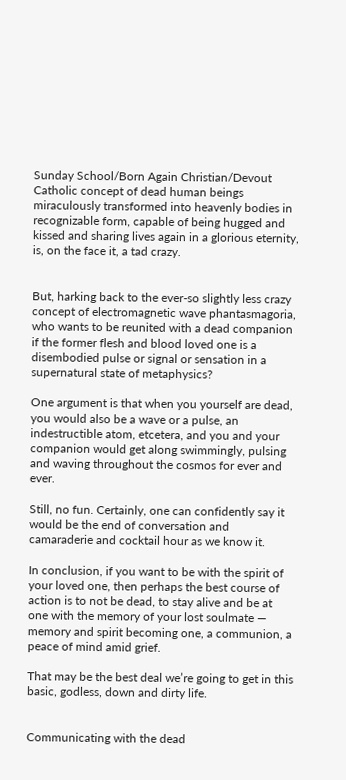Sunday School/Born Again Christian/Devout Catholic concept of dead human beings miraculously transformed into heavenly bodies in recognizable form, capable of being hugged and kissed and sharing lives again in a glorious eternity, is, on the face it, a tad crazy.


But, harking back to the ever-so slightly less crazy concept of electromagnetic wave phantasmagoria, who wants to be reunited with a dead companion if the former flesh and blood loved one is a disembodied pulse or signal or sensation in a supernatural state of metaphysics?

One argument is that when you yourself are dead, you would also be a wave or a pulse, an indestructible atom, etcetera, and you and your companion would get along swimmingly, pulsing and waving throughout the cosmos for ever and ever.

Still, no fun. Certainly, one can confidently say it would be the end of conversation and camaraderie and cocktail hour as we know it.

In conclusion, if you want to be with the spirit of your loved one, then perhaps the best course of action is to not be dead, to stay alive and be at one with the memory of your lost soulmate — memory and spirit becoming one, a communion, a peace of mind amid grief.

That may be the best deal we’re going to get in this basic, godless, down and dirty life.


Communicating with the dead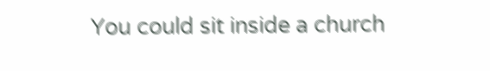You could sit inside a church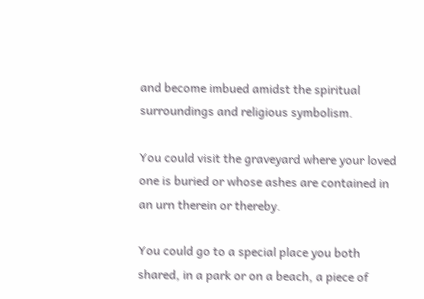and become imbued amidst the spiritual surroundings and religious symbolism.

You could visit the graveyard where your loved one is buried or whose ashes are contained in an urn therein or thereby.

You could go to a special place you both shared, in a park or on a beach, a piece of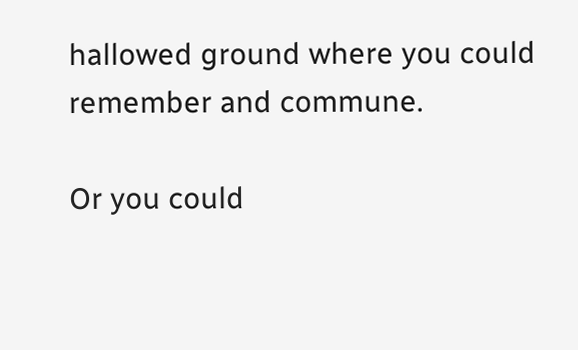hallowed ground where you could remember and commune.

Or you could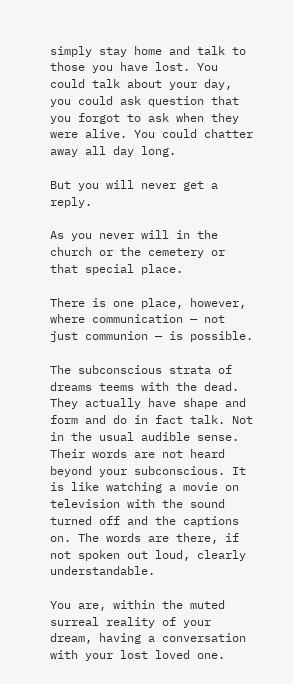simply stay home and talk to those you have lost. You could talk about your day, you could ask question that you forgot to ask when they were alive. You could chatter away all day long.

But you will never get a reply.

As you never will in the church or the cemetery or that special place.

There is one place, however, where communication — not just communion — is possible.

The subconscious strata of dreams teems with the dead. They actually have shape and form and do in fact talk. Not in the usual audible sense. Their words are not heard beyond your subconscious. It is like watching a movie on television with the sound turned off and the captions on. The words are there, if not spoken out loud, clearly understandable.

You are, within the muted surreal reality of your dream, having a conversation with your lost loved one.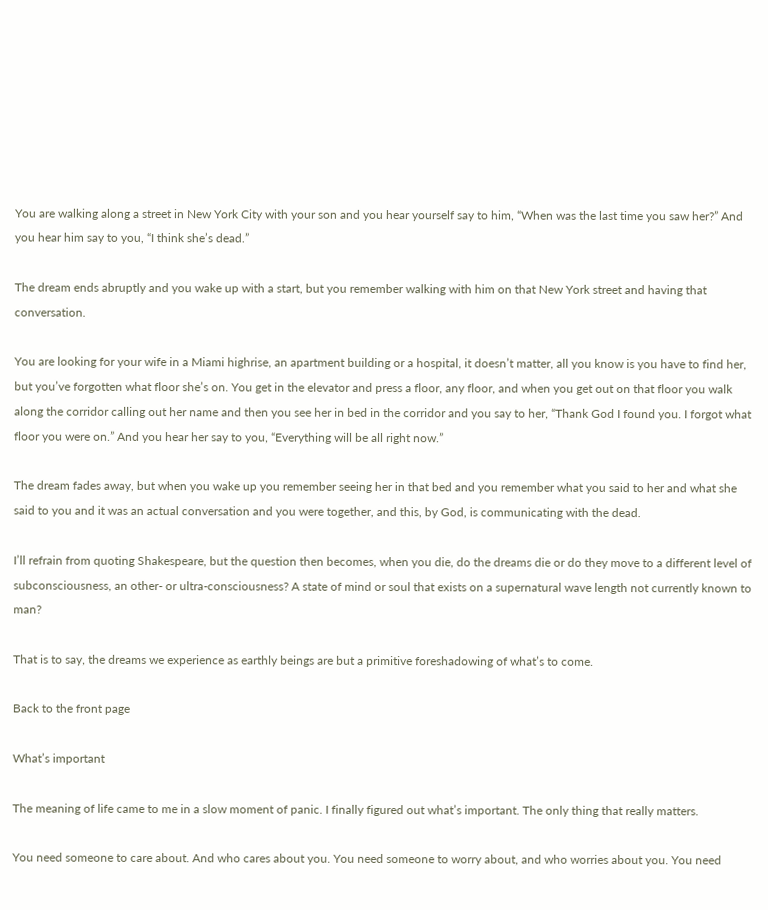You are walking along a street in New York City with your son and you hear yourself say to him, “When was the last time you saw her?” And you hear him say to you, “I think she’s dead.”

The dream ends abruptly and you wake up with a start, but you remember walking with him on that New York street and having that conversation.

You are looking for your wife in a Miami highrise, an apartment building or a hospital, it doesn’t matter, all you know is you have to find her, but you’ve forgotten what floor she’s on. You get in the elevator and press a floor, any floor, and when you get out on that floor you walk along the corridor calling out her name and then you see her in bed in the corridor and you say to her, “Thank God I found you. I forgot what floor you were on.” And you hear her say to you, “Everything will be all right now.”

The dream fades away, but when you wake up you remember seeing her in that bed and you remember what you said to her and what she said to you and it was an actual conversation and you were together, and this, by God, is communicating with the dead.

I’ll refrain from quoting Shakespeare, but the question then becomes, when you die, do the dreams die or do they move to a different level of subconsciousness, an other- or ultra-consciousness? A state of mind or soul that exists on a supernatural wave length not currently known to man?

That is to say, the dreams we experience as earthly beings are but a primitive foreshadowing of what’s to come.

Back to the front page

What’s important

The meaning of life came to me in a slow moment of panic. I finally figured out what’s important. The only thing that really matters.

You need someone to care about. And who cares about you. You need someone to worry about, and who worries about you. You need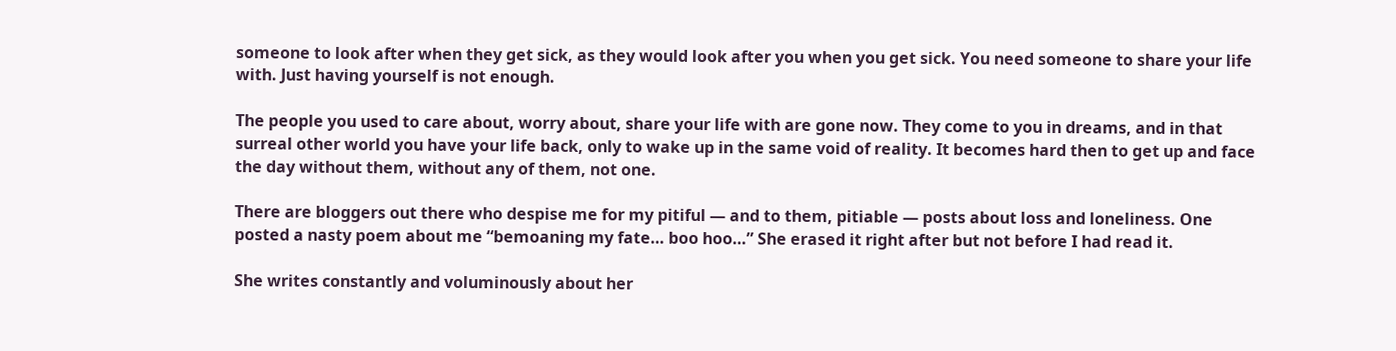someone to look after when they get sick, as they would look after you when you get sick. You need someone to share your life with. Just having yourself is not enough.

The people you used to care about, worry about, share your life with are gone now. They come to you in dreams, and in that surreal other world you have your life back, only to wake up in the same void of reality. It becomes hard then to get up and face the day without them, without any of them, not one.

There are bloggers out there who despise me for my pitiful — and to them, pitiable — posts about loss and loneliness. One posted a nasty poem about me “bemoaning my fate… boo hoo…” She erased it right after but not before I had read it.

She writes constantly and voluminously about her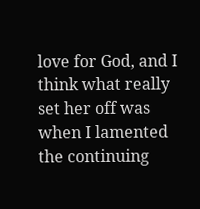love for God, and I think what really set her off was when I lamented the continuing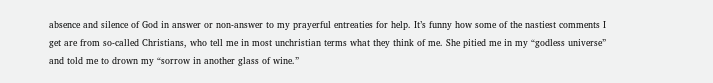absence and silence of God in answer or non-answer to my prayerful entreaties for help. It’s funny how some of the nastiest comments I get are from so-called Christians, who tell me in most unchristian terms what they think of me. She pitied me in my “godless universe” and told me to drown my “sorrow in another glass of wine.”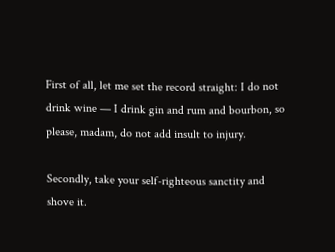First of all, let me set the record straight: I do not drink wine — I drink gin and rum and bourbon, so please, madam, do not add insult to injury.

Secondly, take your self-righteous sanctity and shove it.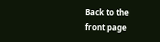Back to the front page